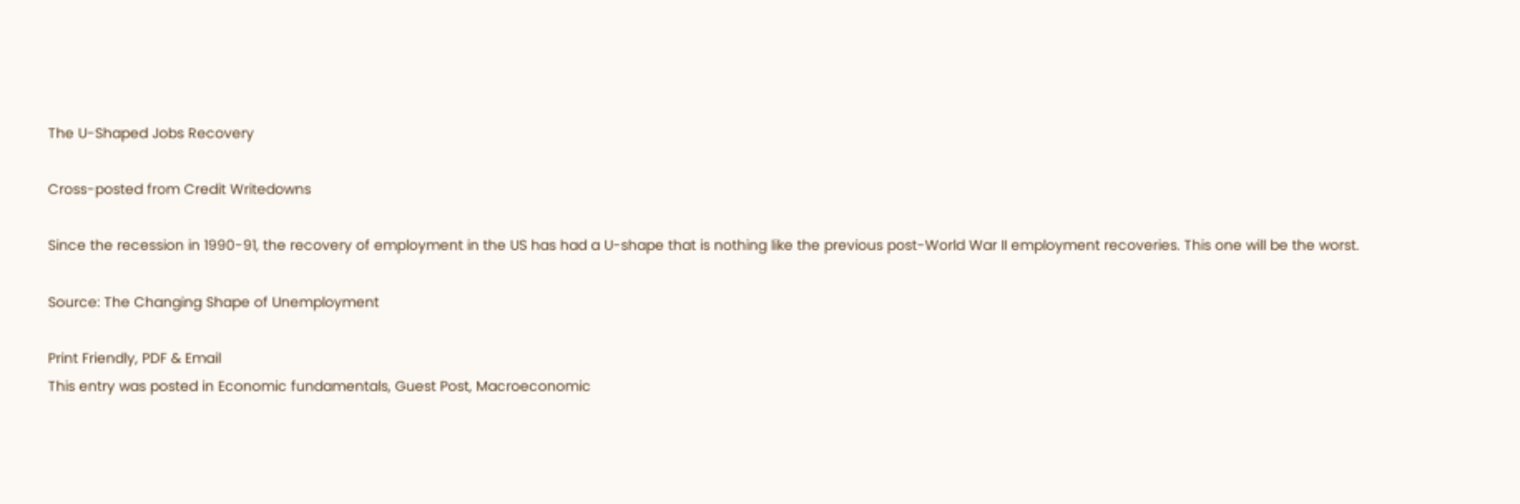The U-Shaped Jobs Recovery

Cross-posted from Credit Writedowns

Since the recession in 1990-91, the recovery of employment in the US has had a U-shape that is nothing like the previous post-World War II employment recoveries. This one will be the worst.

Source: The Changing Shape of Unemployment

Print Friendly, PDF & Email
This entry was posted in Economic fundamentals, Guest Post, Macroeconomic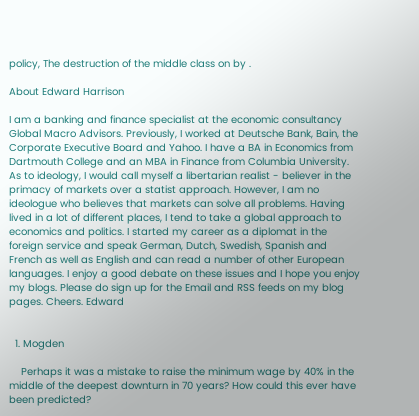policy, The destruction of the middle class on by .

About Edward Harrison

I am a banking and finance specialist at the economic consultancy Global Macro Advisors. Previously, I worked at Deutsche Bank, Bain, the Corporate Executive Board and Yahoo. I have a BA in Economics from Dartmouth College and an MBA in Finance from Columbia University. As to ideology, I would call myself a libertarian realist - believer in the primacy of markets over a statist approach. However, I am no ideologue who believes that markets can solve all problems. Having lived in a lot of different places, I tend to take a global approach to economics and politics. I started my career as a diplomat in the foreign service and speak German, Dutch, Swedish, Spanish and French as well as English and can read a number of other European languages. I enjoy a good debate on these issues and I hope you enjoy my blogs. Please do sign up for the Email and RSS feeds on my blog pages. Cheers. Edward


  1. Mogden

    Perhaps it was a mistake to raise the minimum wage by 40% in the middle of the deepest downturn in 70 years? How could this ever have been predicted?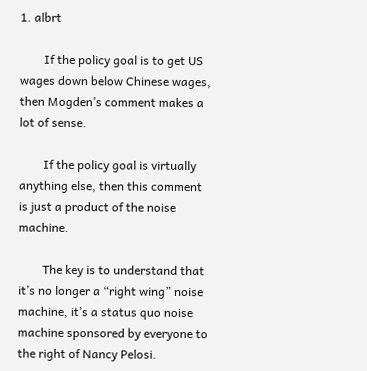1. albrt

        If the policy goal is to get US wages down below Chinese wages, then Mogden’s comment makes a lot of sense.

        If the policy goal is virtually anything else, then this comment is just a product of the noise machine.

        The key is to understand that it’s no longer a “right wing” noise machine, it’s a status quo noise machine sponsored by everyone to the right of Nancy Pelosi.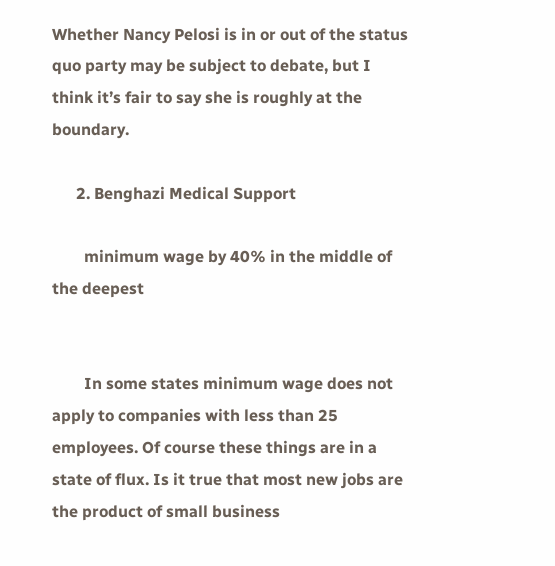Whether Nancy Pelosi is in or out of the status quo party may be subject to debate, but I think it’s fair to say she is roughly at the boundary.

      2. Benghazi Medical Support

        minimum wage by 40% in the middle of the deepest


        In some states minimum wage does not apply to companies with less than 25 employees. Of course these things are in a state of flux. Is it true that most new jobs are the product of small business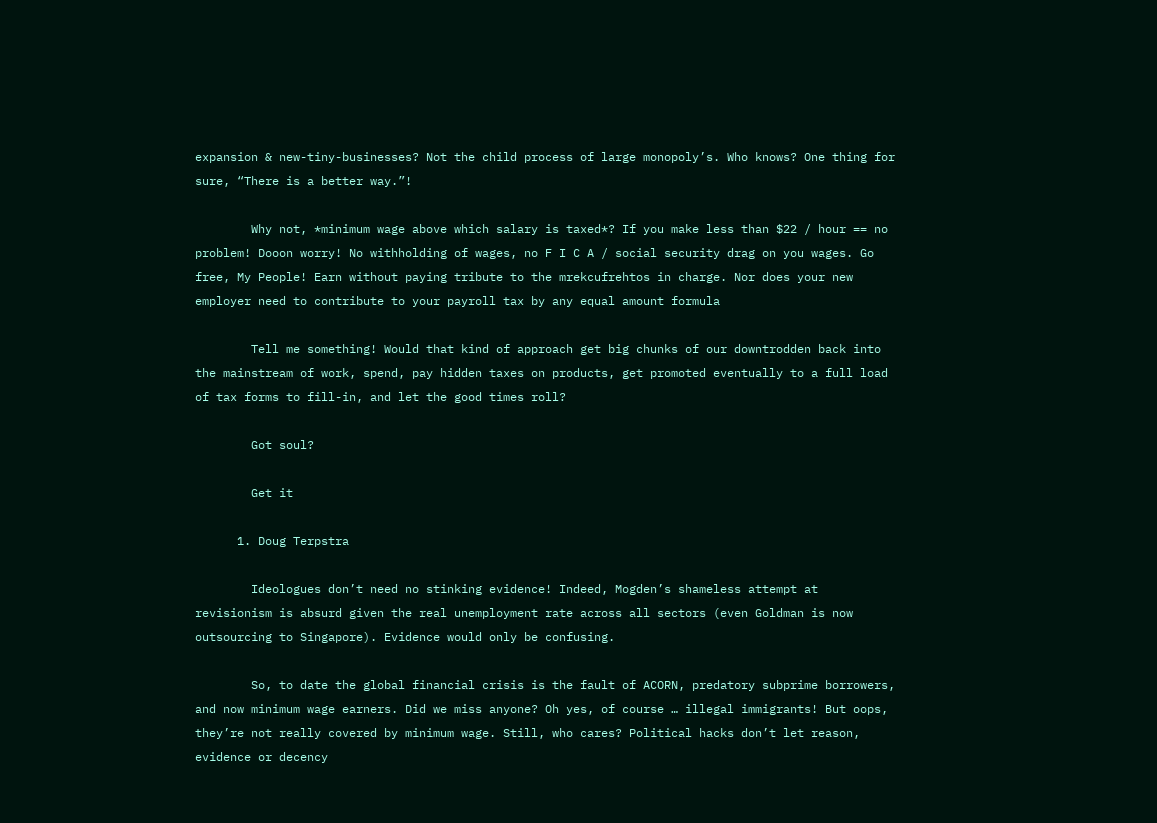expansion & new-tiny-businesses? Not the child process of large monopoly’s. Who knows? One thing for sure, “There is a better way.”!

        Why not, *minimum wage above which salary is taxed*? If you make less than $22 / hour == no problem! Dooon worry! No withholding of wages, no F I C A / social security drag on you wages. Go free, My People! Earn without paying tribute to the mrekcufrehtos in charge. Nor does your new employer need to contribute to your payroll tax by any equal amount formula

        Tell me something! Would that kind of approach get big chunks of our downtrodden back into the mainstream of work, spend, pay hidden taxes on products, get promoted eventually to a full load of tax forms to fill-in, and let the good times roll?

        Got soul?

        Get it

      1. Doug Terpstra

        Ideologues don’t need no stinking evidence! Indeed, Mogden’s shameless attempt at revisionism is absurd given the real unemployment rate across all sectors (even Goldman is now outsourcing to Singapore). Evidence would only be confusing.

        So, to date the global financial crisis is the fault of ACORN, predatory subprime borrowers, and now minimum wage earners. Did we miss anyone? Oh yes, of course … illegal immigrants! But oops, they’re not really covered by minimum wage. Still, who cares? Political hacks don’t let reason, evidence or decency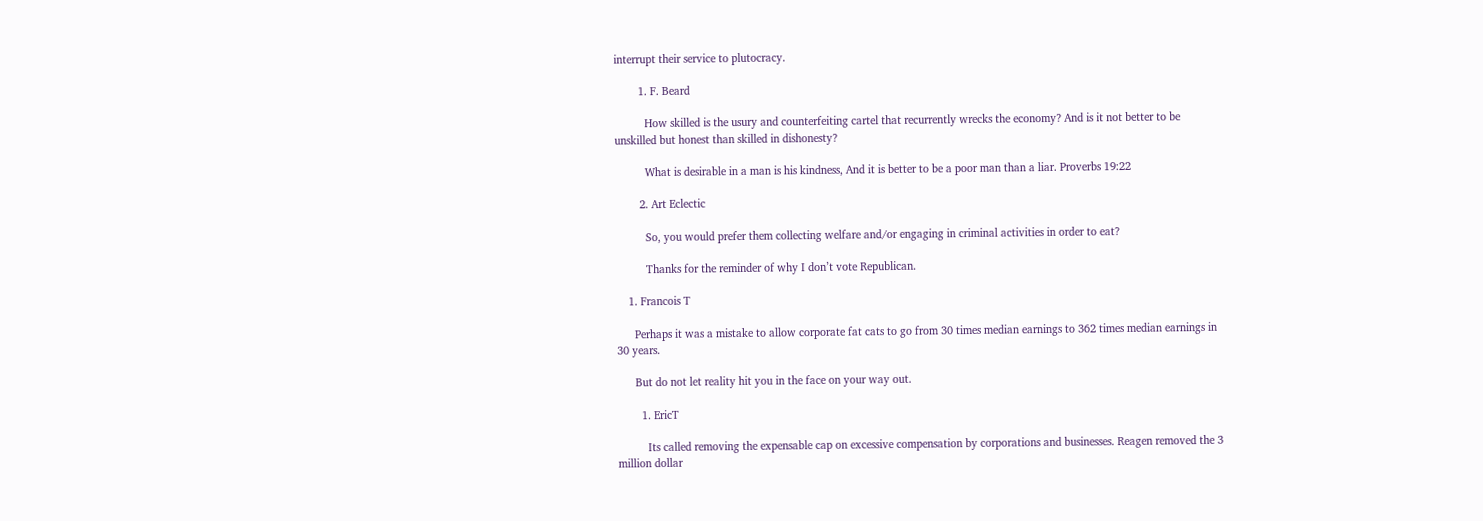interrupt their service to plutocracy.

        1. F. Beard

          How skilled is the usury and counterfeiting cartel that recurrently wrecks the economy? And is it not better to be unskilled but honest than skilled in dishonesty?

          What is desirable in a man is his kindness, And it is better to be a poor man than a liar. Proverbs 19:22

        2. Art Eclectic

          So, you would prefer them collecting welfare and/or engaging in criminal activities in order to eat?

          Thanks for the reminder of why I don’t vote Republican.

    1. Francois T

      Perhaps it was a mistake to allow corporate fat cats to go from 30 times median earnings to 362 times median earnings in 30 years.

      But do not let reality hit you in the face on your way out.

        1. EricT

          Its called removing the expensable cap on excessive compensation by corporations and businesses. Reagen removed the 3 million dollar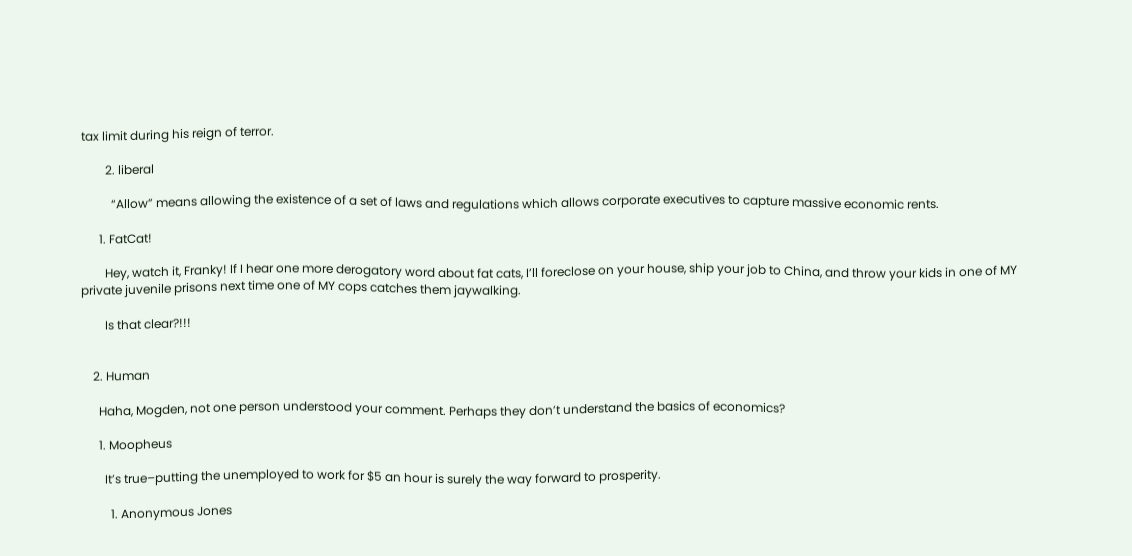tax limit during his reign of terror.

        2. liberal

          “Allow” means allowing the existence of a set of laws and regulations which allows corporate executives to capture massive economic rents.

      1. FatCat!

        Hey, watch it, Franky! If I hear one more derogatory word about fat cats, I’ll foreclose on your house, ship your job to China, and throw your kids in one of MY private juvenile prisons next time one of MY cops catches them jaywalking.

        Is that clear?!!!


    2. Human

      Haha, Mogden, not one person understood your comment. Perhaps they don’t understand the basics of economics?

      1. Moopheus

        It’s true–putting the unemployed to work for $5 an hour is surely the way forward to prosperity.

          1. Anonymous Jones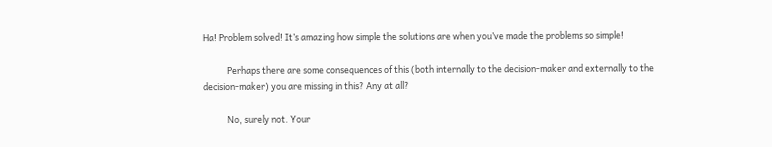Ha! Problem solved! It’s amazing how simple the solutions are when you’ve made the problems so simple!

            Perhaps there are some consequences of this (both internally to the decision-maker and externally to the decision-maker) you are missing in this? Any at all?

            No, surely not. Your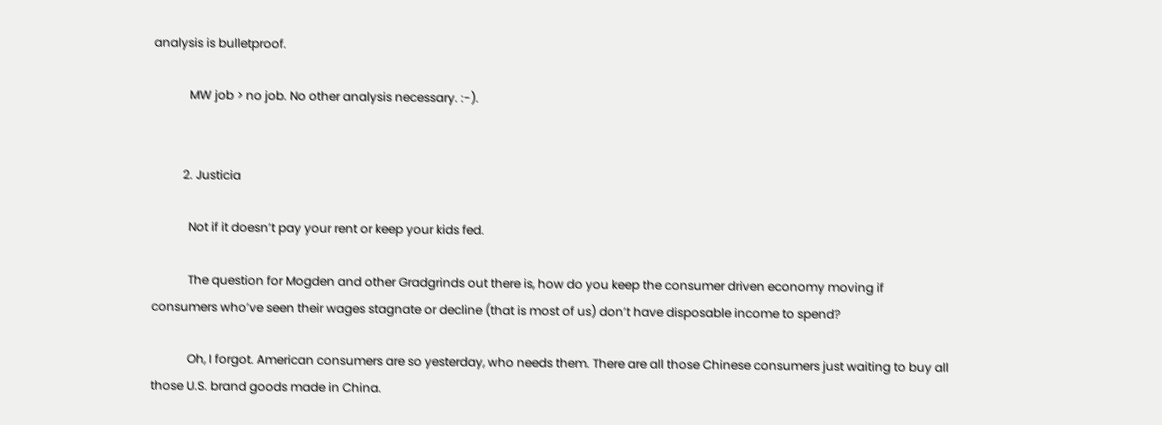analysis is bulletproof.

            MW job > no job. No other analysis necessary. :-).


          2. Justicia

            Not if it doesn’t pay your rent or keep your kids fed.

            The question for Mogden and other Gradgrinds out there is, how do you keep the consumer driven economy moving if consumers who’ve seen their wages stagnate or decline (that is most of us) don’t have disposable income to spend?

            Oh, I forgot. American consumers are so yesterday, who needs them. There are all those Chinese consumers just waiting to buy all those U.S. brand goods made in China.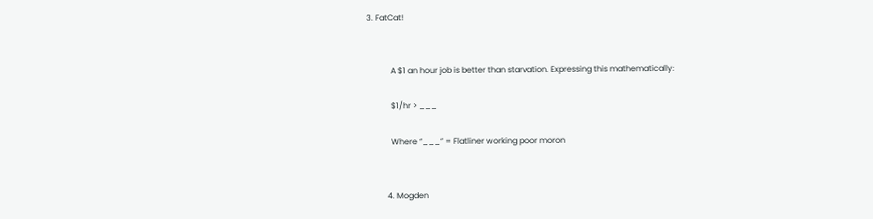3. FatCat!


            A $1 an hour job is better than starvation. Expressing this mathematically:

            $1/hr > ___

            Where “___” = Flatliner working poor moron


          4. Mogden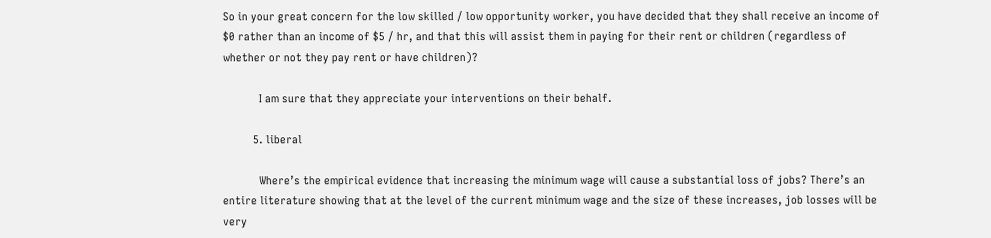So in your great concern for the low skilled / low opportunity worker, you have decided that they shall receive an income of $0 rather than an income of $5 / hr, and that this will assist them in paying for their rent or children (regardless of whether or not they pay rent or have children)?

            I am sure that they appreciate your interventions on their behalf.

          5. liberal

            Where’s the empirical evidence that increasing the minimum wage will cause a substantial loss of jobs? There’s an entire literature showing that at the level of the current minimum wage and the size of these increases, job losses will be very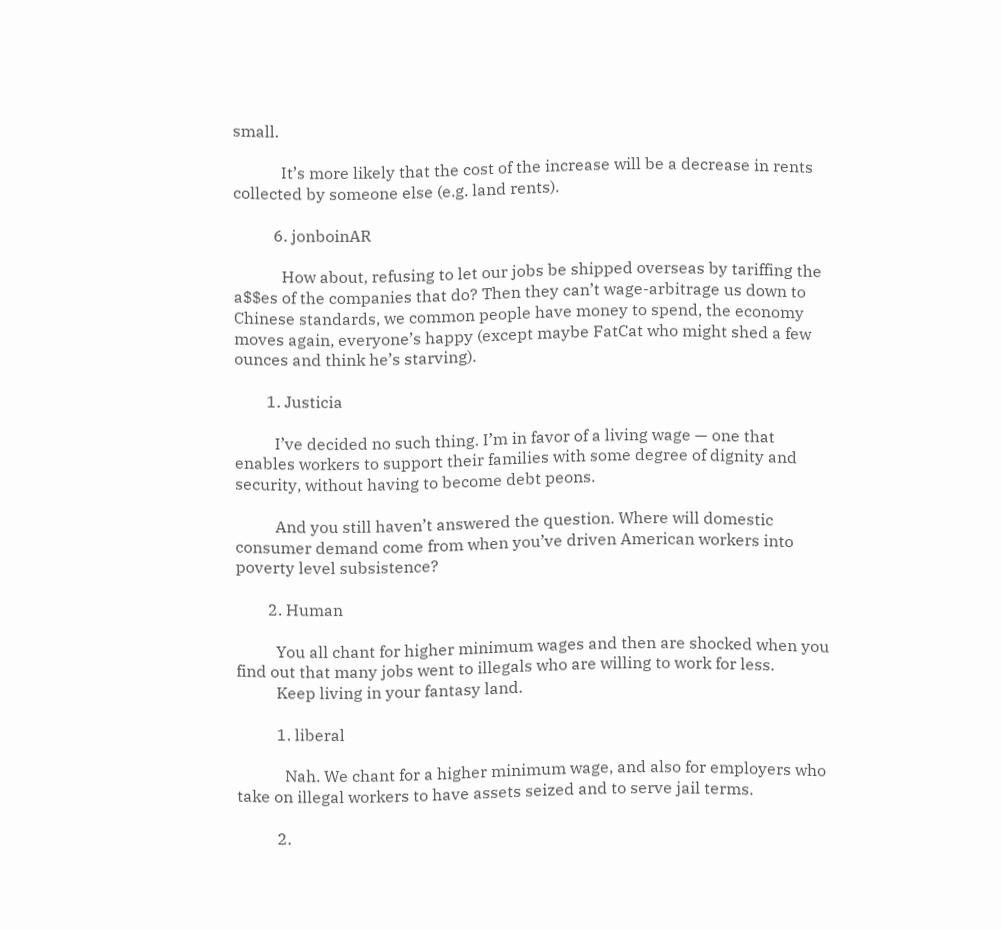small.

            It’s more likely that the cost of the increase will be a decrease in rents collected by someone else (e.g. land rents).

          6. jonboinAR

            How about, refusing to let our jobs be shipped overseas by tariffing the a$$es of the companies that do? Then they can’t wage-arbitrage us down to Chinese standards, we common people have money to spend, the economy moves again, everyone’s happy (except maybe FatCat who might shed a few ounces and think he’s starving).

        1. Justicia

          I’ve decided no such thing. I’m in favor of a living wage — one that enables workers to support their families with some degree of dignity and security, without having to become debt peons.

          And you still haven’t answered the question. Where will domestic consumer demand come from when you’ve driven American workers into poverty level subsistence?

        2. Human

          You all chant for higher minimum wages and then are shocked when you find out that many jobs went to illegals who are willing to work for less.
          Keep living in your fantasy land.

          1. liberal

            Nah. We chant for a higher minimum wage, and also for employers who take on illegal workers to have assets seized and to serve jail terms.

          2.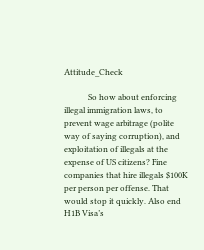Attitude_Check

            So how about enforcing illegal immigration laws, to prevent wage arbitrage (polite way of saying corruption), and exploitation of illegals at the expense of US citizens? Fine companies that hire illegals $100K per person per offense. That would stop it quickly. Also end H1B Visa’s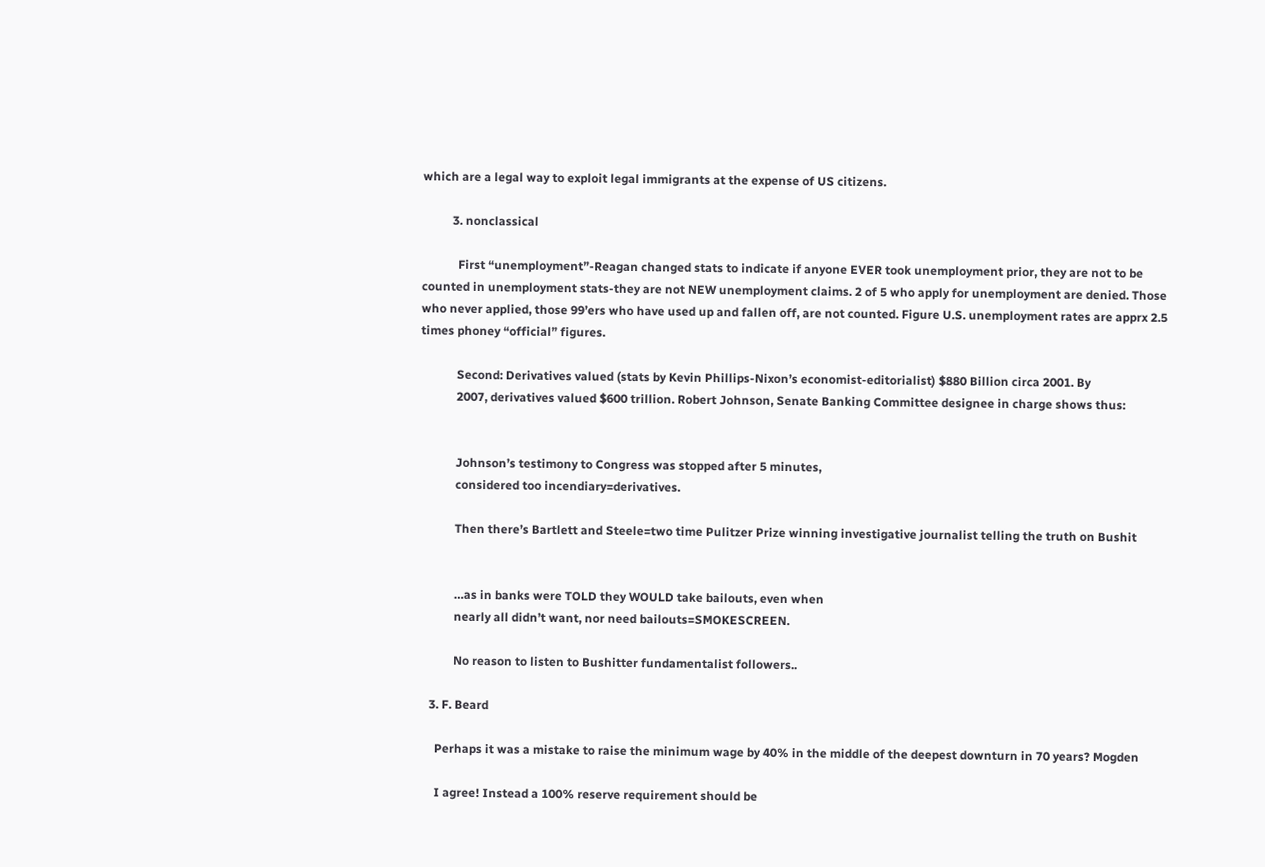which are a legal way to exploit legal immigrants at the expense of US citizens.

          3. nonclassical

            First “unemployment”-Reagan changed stats to indicate if anyone EVER took unemployment prior, they are not to be counted in unemployment stats-they are not NEW unemployment claims. 2 of 5 who apply for unemployment are denied. Those who never applied, those 99’ers who have used up and fallen off, are not counted. Figure U.S. unemployment rates are apprx 2.5 times phoney “official” figures.

            Second: Derivatives valued (stats by Kevin Phillips-Nixon’s economist-editorialist) $880 Billion circa 2001. By
            2007, derivatives valued $600 trillion. Robert Johnson, Senate Banking Committee designee in charge shows thus:


            Johnson’s testimony to Congress was stopped after 5 minutes,
            considered too incendiary=derivatives.

            Then there’s Bartlett and Steele=two time Pulitzer Prize winning investigative journalist telling the truth on Bushit


            …as in banks were TOLD they WOULD take bailouts, even when
            nearly all didn’t want, nor need bailouts=SMOKESCREEN.

            No reason to listen to Bushitter fundamentalist followers..

    3. F. Beard

      Perhaps it was a mistake to raise the minimum wage by 40% in the middle of the deepest downturn in 70 years? Mogden

      I agree! Instead a 100% reserve requirement should be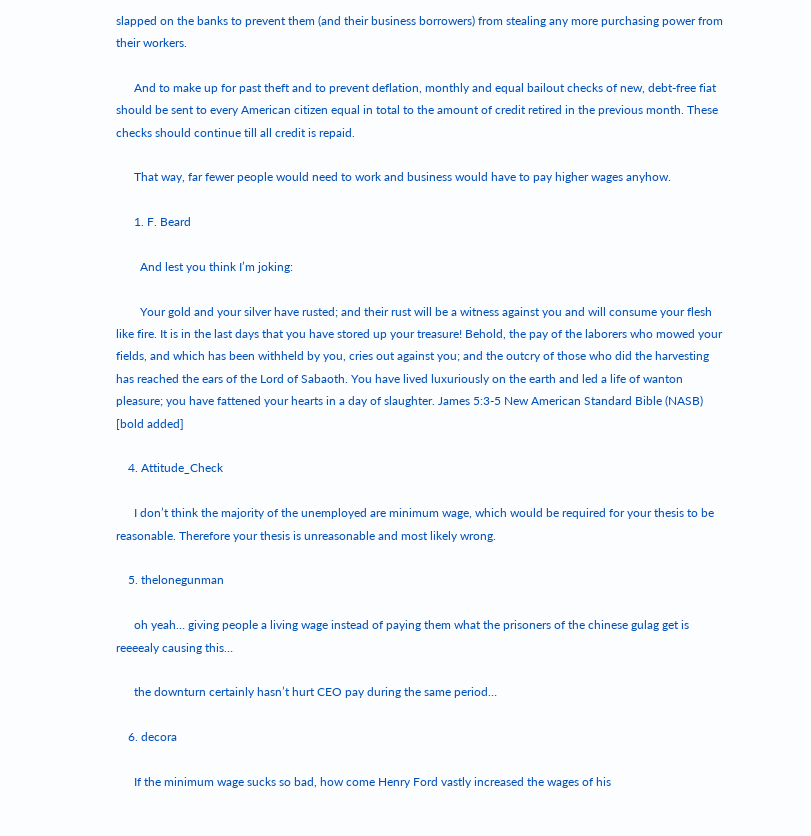slapped on the banks to prevent them (and their business borrowers) from stealing any more purchasing power from their workers.

      And to make up for past theft and to prevent deflation, monthly and equal bailout checks of new, debt-free fiat should be sent to every American citizen equal in total to the amount of credit retired in the previous month. These checks should continue till all credit is repaid.

      That way, far fewer people would need to work and business would have to pay higher wages anyhow.

      1. F. Beard

        And lest you think I’m joking:

        Your gold and your silver have rusted; and their rust will be a witness against you and will consume your flesh like fire. It is in the last days that you have stored up your treasure! Behold, the pay of the laborers who mowed your fields, and which has been withheld by you, cries out against you; and the outcry of those who did the harvesting has reached the ears of the Lord of Sabaoth. You have lived luxuriously on the earth and led a life of wanton pleasure; you have fattened your hearts in a day of slaughter. James 5:3-5 New American Standard Bible (NASB) [bold added]

    4. Attitude_Check

      I don’t think the majority of the unemployed are minimum wage, which would be required for your thesis to be reasonable. Therefore your thesis is unreasonable and most likely wrong.

    5. thelonegunman

      oh yeah… giving people a living wage instead of paying them what the prisoners of the chinese gulag get is reeeealy causing this…

      the downturn certainly hasn’t hurt CEO pay during the same period…

    6. decora

      If the minimum wage sucks so bad, how come Henry Ford vastly increased the wages of his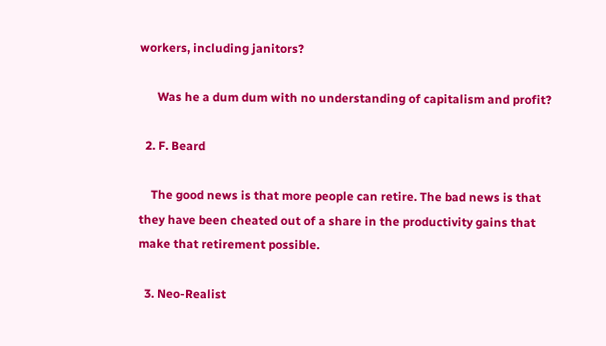workers, including janitors?

      Was he a dum dum with no understanding of capitalism and profit?

  2. F. Beard

    The good news is that more people can retire. The bad news is that they have been cheated out of a share in the productivity gains that make that retirement possible.

  3. Neo-Realist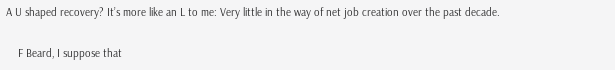A U shaped recovery? It’s more like an L to me: Very little in the way of net job creation over the past decade.

    F Beard, I suppose that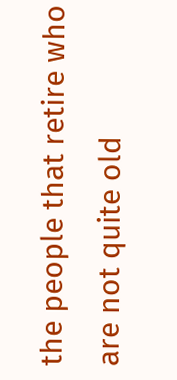the people that retire who are not quite old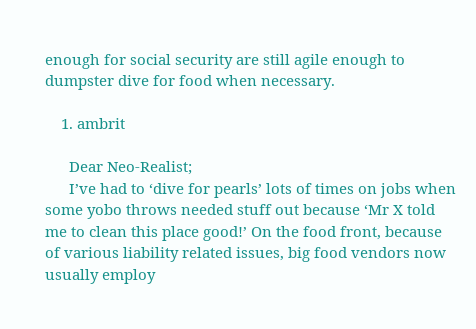enough for social security are still agile enough to dumpster dive for food when necessary.

    1. ambrit

      Dear Neo-Realist;
      I’ve had to ‘dive for pearls’ lots of times on jobs when some yobo throws needed stuff out because ‘Mr X told me to clean this place good!’ On the food front, because of various liability related issues, big food vendors now usually employ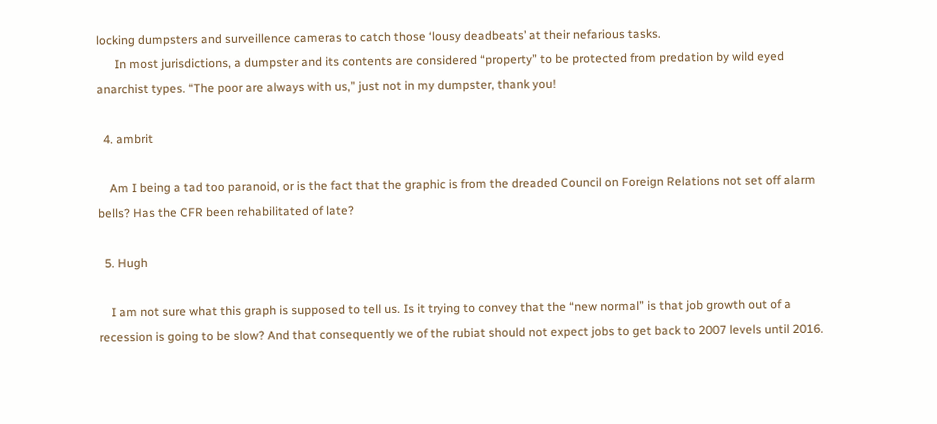locking dumpsters and surveillence cameras to catch those ‘lousy deadbeats’ at their nefarious tasks.
      In most jurisdictions, a dumpster and its contents are considered “property” to be protected from predation by wild eyed anarchist types. “The poor are always with us,” just not in my dumpster, thank you!

  4. ambrit

    Am I being a tad too paranoid, or is the fact that the graphic is from the dreaded Council on Foreign Relations not set off alarm bells? Has the CFR been rehabilitated of late?

  5. Hugh

    I am not sure what this graph is supposed to tell us. Is it trying to convey that the “new normal” is that job growth out of a recession is going to be slow? And that consequently we of the rubiat should not expect jobs to get back to 2007 levels until 2016.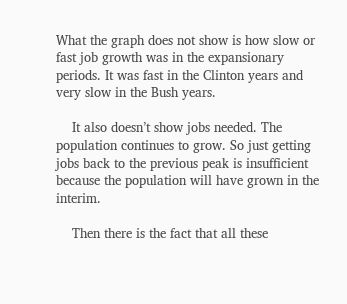What the graph does not show is how slow or fast job growth was in the expansionary periods. It was fast in the Clinton years and very slow in the Bush years.

    It also doesn’t show jobs needed. The population continues to grow. So just getting jobs back to the previous peak is insufficient because the population will have grown in the interim.

    Then there is the fact that all these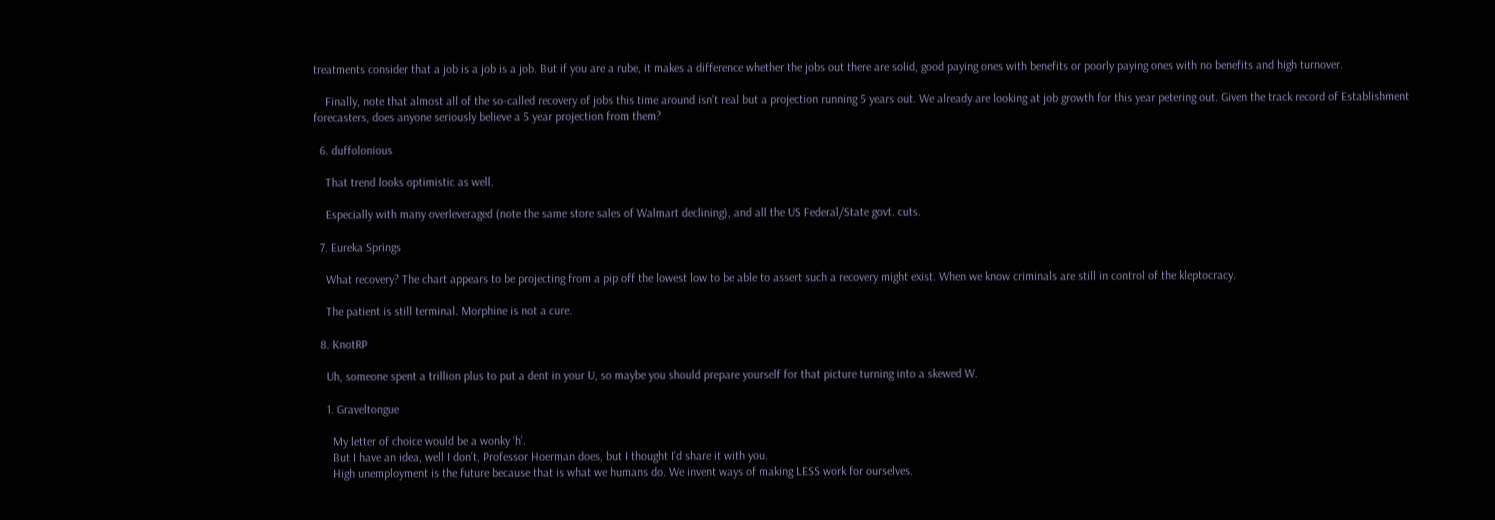treatments consider that a job is a job is a job. But if you are a rube, it makes a difference whether the jobs out there are solid, good paying ones with benefits or poorly paying ones with no benefits and high turnover.

    Finally, note that almost all of the so-called recovery of jobs this time around isn’t real but a projection running 5 years out. We already are looking at job growth for this year petering out. Given the track record of Establishment forecasters, does anyone seriously believe a 5 year projection from them?

  6. duffolonious

    That trend looks optimistic as well.

    Especially with many overleveraged (note the same store sales of Walmart declining), and all the US Federal/State govt. cuts.

  7. Eureka Springs

    What recovery? The chart appears to be projecting from a pip off the lowest low to be able to assert such a recovery might exist. When we know criminals are still in control of the kleptocracy.

    The patient is still terminal. Morphine is not a cure.

  8. KnotRP

    Uh, someone spent a trillion plus to put a dent in your U, so maybe you should prepare yourself for that picture turning into a skewed W.

    1. Graveltongue

      My letter of choice would be a wonky ‘h’.
      But I have an idea, well I don’t, Professor Hoerman does, but I thought I’d share it with you.
      High unemployment is the future because that is what we humans do. We invent ways of making LESS work for ourselves.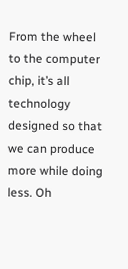From the wheel to the computer chip, it’s all technology designed so that we can produce more while doing less. Oh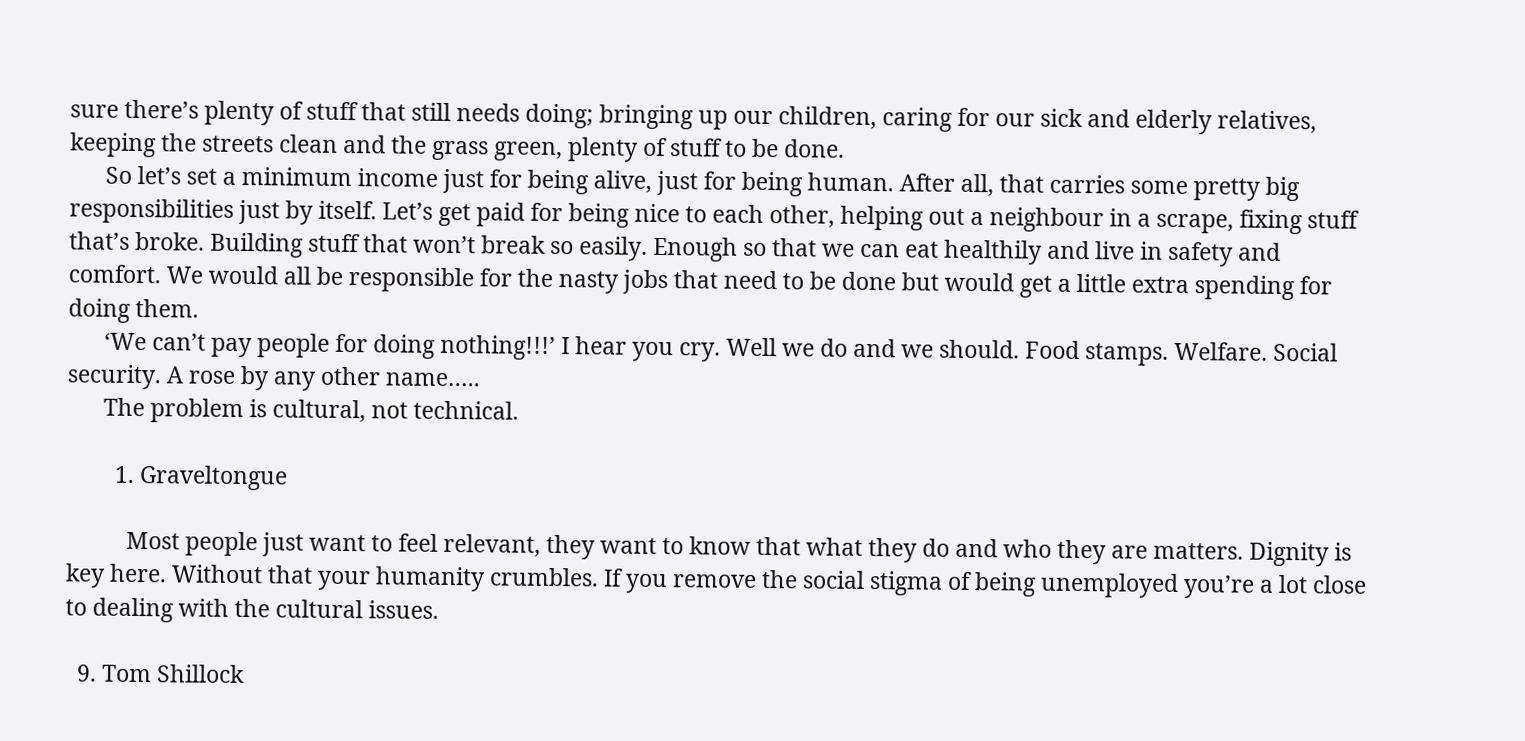sure there’s plenty of stuff that still needs doing; bringing up our children, caring for our sick and elderly relatives, keeping the streets clean and the grass green, plenty of stuff to be done.
      So let’s set a minimum income just for being alive, just for being human. After all, that carries some pretty big responsibilities just by itself. Let’s get paid for being nice to each other, helping out a neighbour in a scrape, fixing stuff that’s broke. Building stuff that won’t break so easily. Enough so that we can eat healthily and live in safety and comfort. We would all be responsible for the nasty jobs that need to be done but would get a little extra spending for doing them.
      ‘We can’t pay people for doing nothing!!!’ I hear you cry. Well we do and we should. Food stamps. Welfare. Social security. A rose by any other name…..
      The problem is cultural, not technical.

        1. Graveltongue

          Most people just want to feel relevant, they want to know that what they do and who they are matters. Dignity is key here. Without that your humanity crumbles. If you remove the social stigma of being unemployed you’re a lot close to dealing with the cultural issues.

  9. Tom Shillock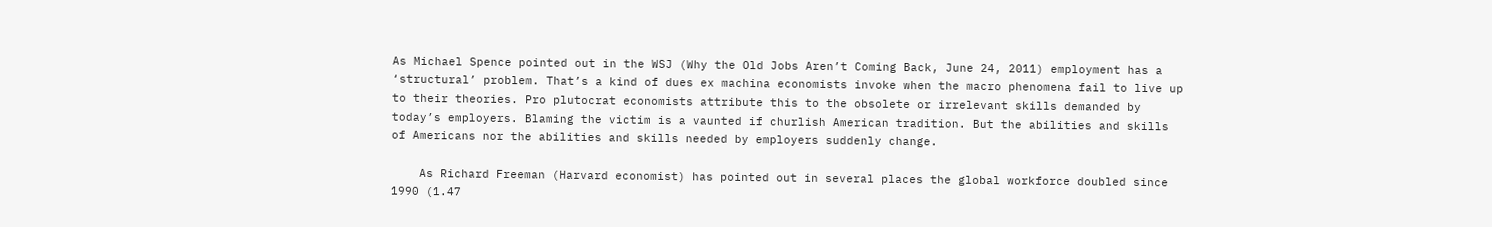As Michael Spence pointed out in the WSJ (Why the Old Jobs Aren’t Coming Back, June 24, 2011) employment has a ‘structural’ problem. That’s a kind of dues ex machina economists invoke when the macro phenomena fail to live up to their theories. Pro plutocrat economists attribute this to the obsolete or irrelevant skills demanded by today’s employers. Blaming the victim is a vaunted if churlish American tradition. But the abilities and skills of Americans nor the abilities and skills needed by employers suddenly change.

    As Richard Freeman (Harvard economist) has pointed out in several places the global workforce doubled since 1990 (1.47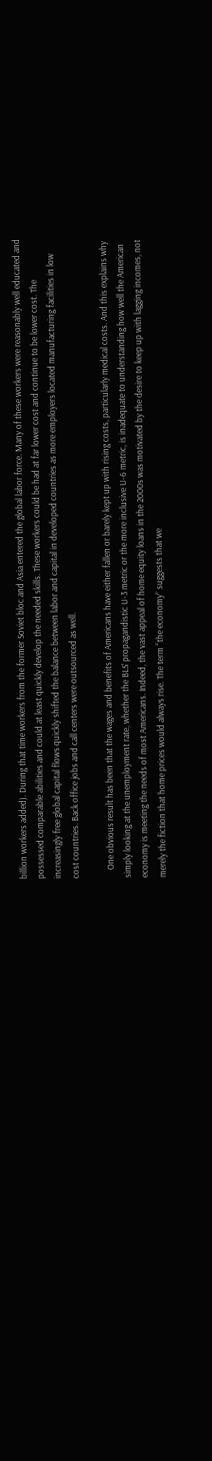billion workers added). During that time workers from the former Soviet bloc and Asia entered the global labor force. Many of these workers were reasonably well educated and possessed comparable abilities and could at least quickly develop the needed skills. These workers could be had at far lower cost and continue to be lower cost. The increasingly free global capital flows quickly shifted the balance between labor and capital in developed countries as more employers located manufacturing facilities in low cost countries. Back office jobs and call centers were outsourced as well.

    One obvious result has been that the wages and benefits of Americans have either fallen or barely kept up with rising costs, particularly medical costs. And this explains why simply looking at the unemployment rate, whether the BLS’ propagandistic U-3 metric or the more inclusive U-6 metric, is inadequate to understanding how well the American economy is meeting the needs of most Americans. Indeed, the vast appeal of home equity loans in the 2000s was motivated by the desire to keep up with lagging incomes, not merely the fiction that home prices would always rise. The term “the economy” suggests that we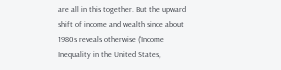are all in this together. But the upward shift of income and wealth since about 1980s reveals otherwise (‘Income Inequality in the United States,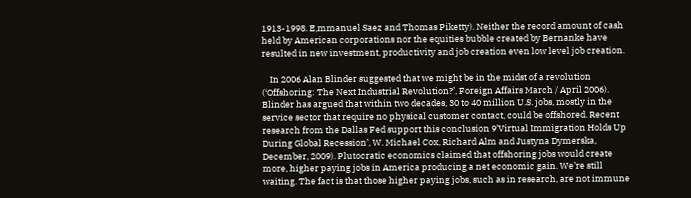1913-1998. E,mmanuel Saez and Thomas Piketty). Neither the record amount of cash held by American corporations nor the equities bubble created by Bernanke have resulted in new investment, productivity and job creation even low level job creation.

    In 2006 Alan Blinder suggested that we might be in the midst of a revolution (‘Offshoring: The Next Industrial Revolution?’, Foreign Affairs March / April 2006). Blinder has argued that within two decades, 30 to 40 million U.S. jobs, mostly in the service sector that require no physical customer contact, could be offshored. Recent research from the Dallas Fed support this conclusion 9’Virtual Immigration Holds Up During Global Recession’, W. Michael Cox, Richard Alm and Justyna Dymerska, December, 2009). Plutocratic economics claimed that offshoring jobs would create more, higher paying jobs in America producing a net economic gain. We’re still waiting. The fact is that those higher paying jobs, such as in research, are not immune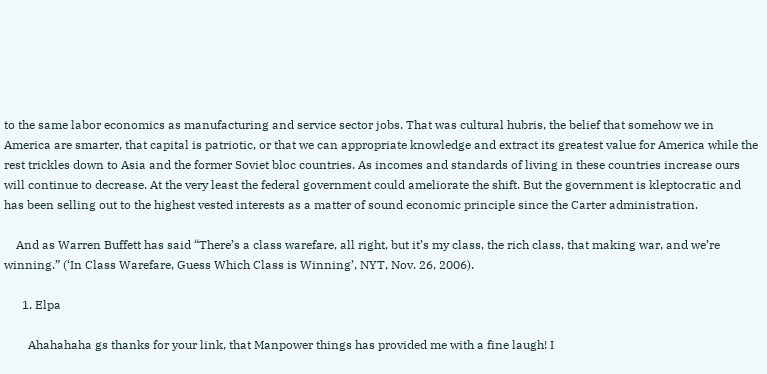to the same labor economics as manufacturing and service sector jobs. That was cultural hubris, the belief that somehow we in America are smarter, that capital is patriotic, or that we can appropriate knowledge and extract its greatest value for America while the rest trickles down to Asia and the former Soviet bloc countries. As incomes and standards of living in these countries increase ours will continue to decrease. At the very least the federal government could ameliorate the shift. But the government is kleptocratic and has been selling out to the highest vested interests as a matter of sound economic principle since the Carter administration.

    And as Warren Buffett has said “There’s a class warefare, all right, but it’s my class, the rich class, that making war, and we’re winning.” (‘In Class Warefare, Guess Which Class is Winning’, NYT, Nov. 26, 2006).

      1. Elpa

        Ahahahaha gs thanks for your link, that Manpower things has provided me with a fine laugh! I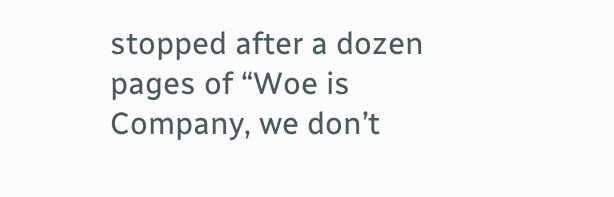stopped after a dozen pages of “Woe is Company, we don’t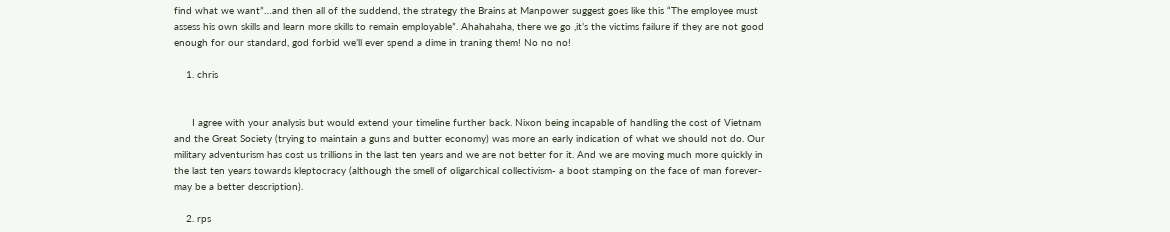find what we want”…and then all of the suddend, the strategy the Brains at Manpower suggest goes like this “The employee must assess his own skills and learn more skills to remain employable”. Ahahahaha, there we go ,it’s the victims failure if they are not good enough for our standard, god forbid we’ll ever spend a dime in traning them! No no no!

    1. chris


      I agree with your analysis but would extend your timeline further back. Nixon being incapable of handling the cost of Vietnam and the Great Society (trying to maintain a guns and butter economy) was more an early indication of what we should not do. Our military adventurism has cost us trillions in the last ten years and we are not better for it. And we are moving much more quickly in the last ten years towards kleptocracy (although the smell of oligarchical collectivism- a boot stamping on the face of man forever- may be a better description).

    2. rps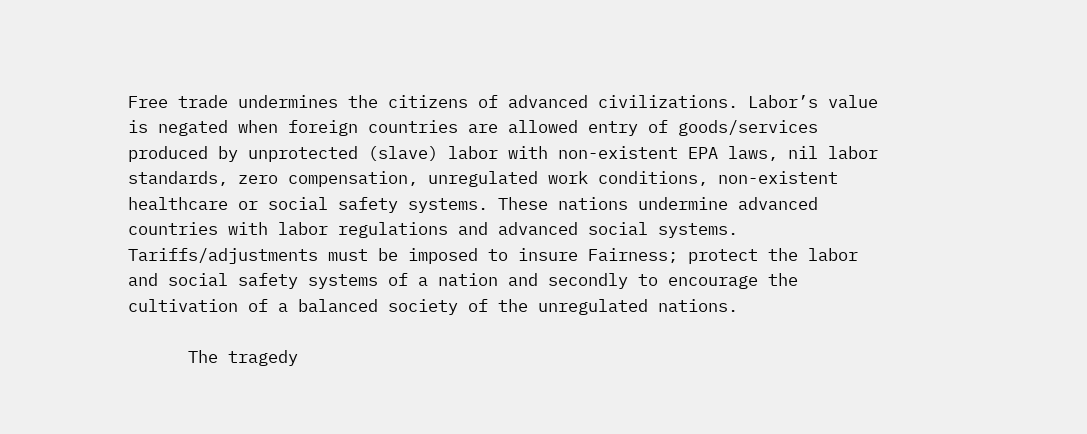Free trade undermines the citizens of advanced civilizations. Labor’s value is negated when foreign countries are allowed entry of goods/services produced by unprotected (slave) labor with non-existent EPA laws, nil labor standards, zero compensation, unregulated work conditions, non-existent healthcare or social safety systems. These nations undermine advanced countries with labor regulations and advanced social systems. Tariffs/adjustments must be imposed to insure Fairness; protect the labor and social safety systems of a nation and secondly to encourage the cultivation of a balanced society of the unregulated nations.

      The tragedy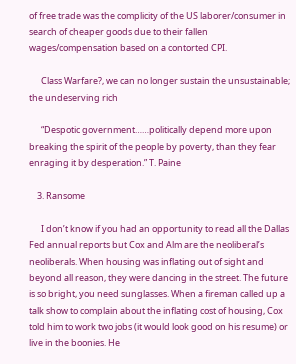of free trade was the complicity of the US laborer/consumer in search of cheaper goods due to their fallen wages/compensation based on a contorted CPI.

      Class Warfare?, we can no longer sustain the unsustainable; the undeserving rich

      “Despotic government……politically depend more upon breaking the spirit of the people by poverty, than they fear enraging it by desperation.” T. Paine

    3. Ransome

      I don’t know if you had an opportunity to read all the Dallas Fed annual reports but Cox and Alm are the neoliberal’s neoliberals. When housing was inflating out of sight and beyond all reason, they were dancing in the street. The future is so bright, you need sunglasses. When a fireman called up a talk show to complain about the inflating cost of housing, Cox told him to work two jobs (it would look good on his resume) or live in the boonies. He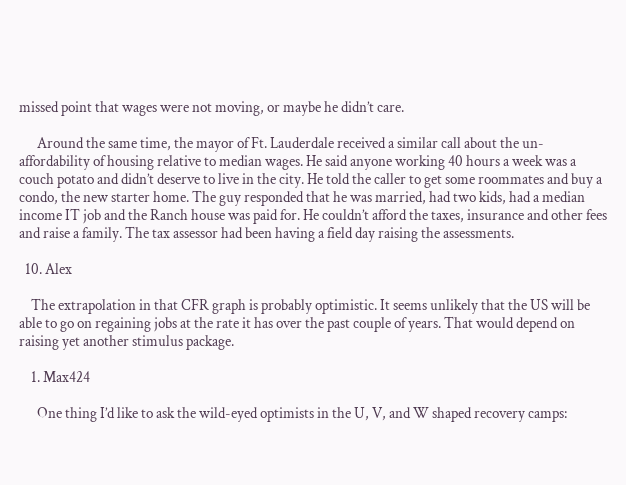missed point that wages were not moving, or maybe he didn’t care.

      Around the same time, the mayor of Ft. Lauderdale received a similar call about the un-affordability of housing relative to median wages. He said anyone working 40 hours a week was a couch potato and didn’t deserve to live in the city. He told the caller to get some roommates and buy a condo, the new starter home. The guy responded that he was married, had two kids, had a median income IT job and the Ranch house was paid for. He couldn’t afford the taxes, insurance and other fees and raise a family. The tax assessor had been having a field day raising the assessments.

  10. Alex

    The extrapolation in that CFR graph is probably optimistic. It seems unlikely that the US will be able to go on regaining jobs at the rate it has over the past couple of years. That would depend on raising yet another stimulus package.

    1. Max424

      One thing I’d like to ask the wild-eyed optimists in the U, V, and W shaped recovery camps: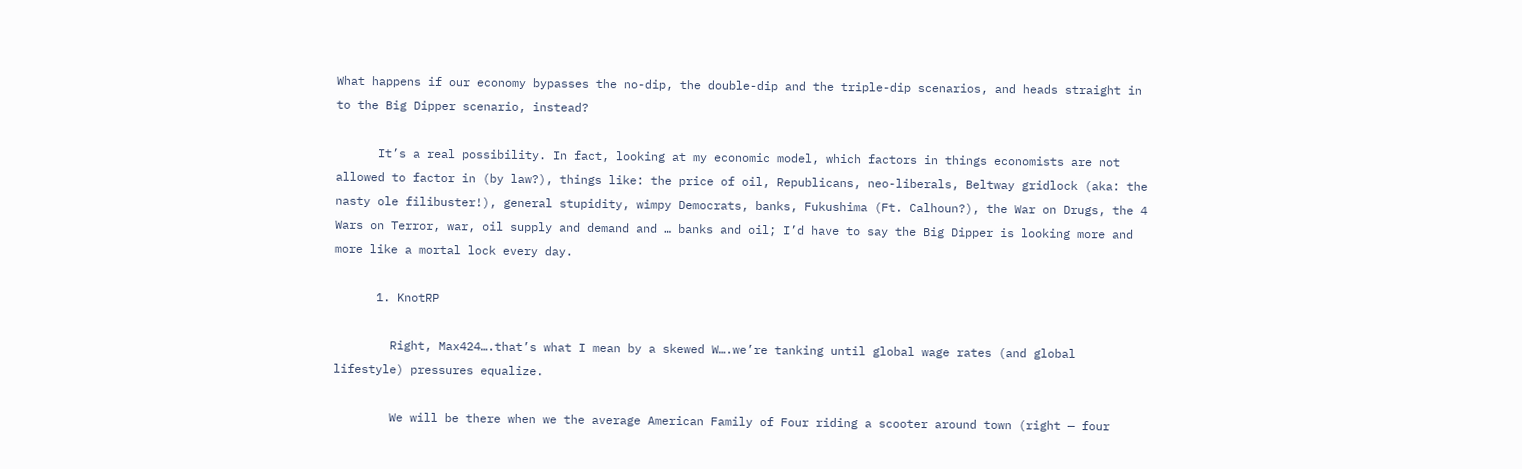What happens if our economy bypasses the no-dip, the double-dip and the triple-dip scenarios, and heads straight in to the Big Dipper scenario, instead?

      It’s a real possibility. In fact, looking at my economic model, which factors in things economists are not allowed to factor in (by law?), things like: the price of oil, Republicans, neo-liberals, Beltway gridlock (aka: the nasty ole filibuster!), general stupidity, wimpy Democrats, banks, Fukushima (Ft. Calhoun?), the War on Drugs, the 4 Wars on Terror, war, oil supply and demand and … banks and oil; I’d have to say the Big Dipper is looking more and more like a mortal lock every day.

      1. KnotRP

        Right, Max424….that’s what I mean by a skewed W….we’re tanking until global wage rates (and global lifestyle) pressures equalize.

        We will be there when we the average American Family of Four riding a scooter around town (right — four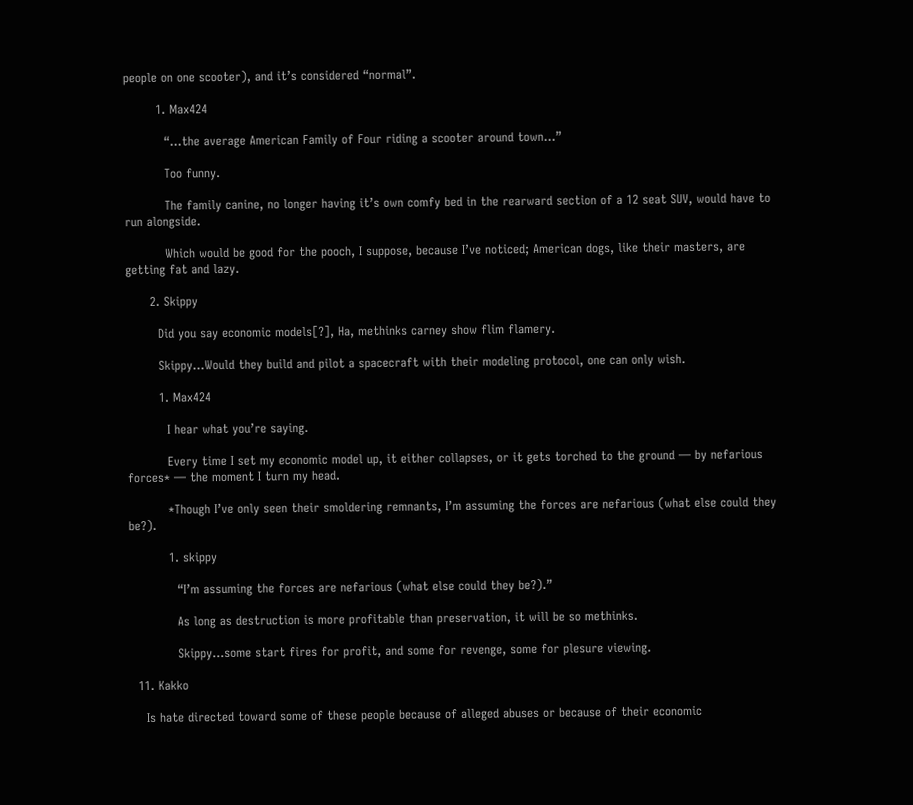people on one scooter), and it’s considered “normal”.

        1. Max424

          “…the average American Family of Four riding a scooter around town…”

          Too funny.

          The family canine, no longer having it’s own comfy bed in the rearward section of a 12 seat SUV, would have to run alongside.

          Which would be good for the pooch, I suppose, because I’ve noticed; American dogs, like their masters, are getting fat and lazy.

      2. Skippy

        Did you say economic models[?], Ha, methinks carney show flim flamery.

        Skippy…Would they build and pilot a spacecraft with their modeling protocol, one can only wish.

        1. Max424

          I hear what you’re saying.

          Every time I set my economic model up, it either collapses, or it gets torched to the ground — by nefarious forces* — the moment I turn my head.

          *Though I’ve only seen their smoldering remnants, I’m assuming the forces are nefarious (what else could they be?).

          1. skippy

            “I’m assuming the forces are nefarious (what else could they be?).”

            As long as destruction is more profitable than preservation, it will be so methinks.

            Skippy…some start fires for profit, and some for revenge, some for plesure viewing.

  11. Kakko

    Is hate directed toward some of these people because of alleged abuses or because of their economic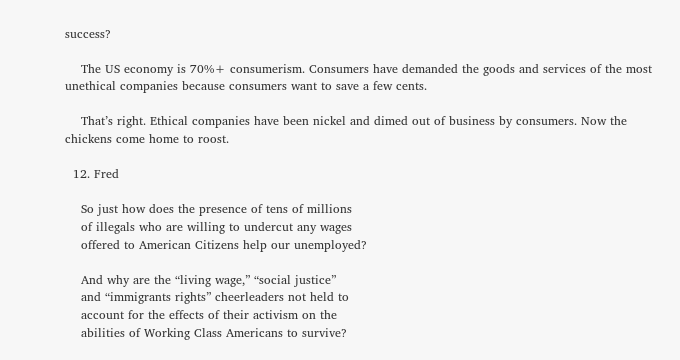success?

    The US economy is 70%+ consumerism. Consumers have demanded the goods and services of the most unethical companies because consumers want to save a few cents.

    That’s right. Ethical companies have been nickel and dimed out of business by consumers. Now the chickens come home to roost.

  12. Fred

    So just how does the presence of tens of millions
    of illegals who are willing to undercut any wages
    offered to American Citizens help our unemployed?

    And why are the “living wage,” “social justice”
    and “immigrants rights” cheerleaders not held to
    account for the effects of their activism on the
    abilities of Working Class Americans to survive?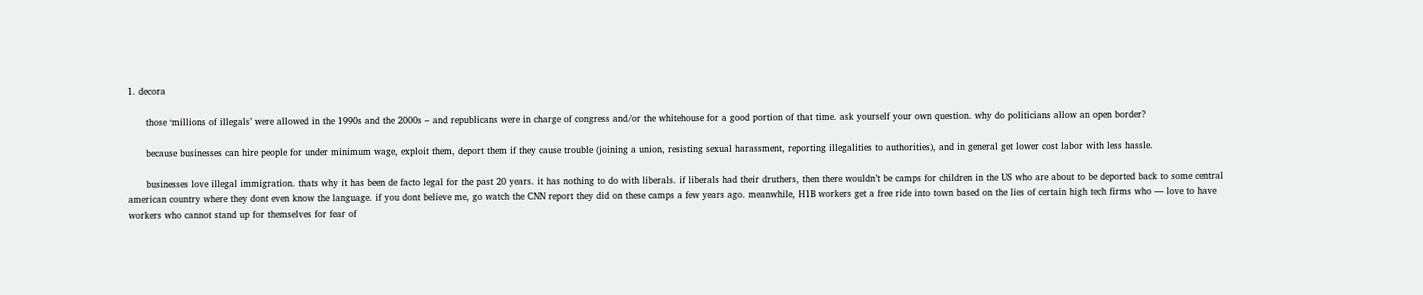1. decora

      those ‘millions of illegals’ were allowed in the 1990s and the 2000s – and republicans were in charge of congress and/or the whitehouse for a good portion of that time. ask yourself your own question. why do politicians allow an open border?

      because businesses can hire people for under minimum wage, exploit them, deport them if they cause trouble (joining a union, resisting sexual harassment, reporting illegalities to authorities), and in general get lower cost labor with less hassle.

      businesses love illegal immigration. thats why it has been de facto legal for the past 20 years. it has nothing to do with liberals. if liberals had their druthers, then there wouldn’t be camps for children in the US who are about to be deported back to some central american country where they dont even know the language. if you dont believe me, go watch the CNN report they did on these camps a few years ago. meanwhile, H1B workers get a free ride into town based on the lies of certain high tech firms who — love to have workers who cannot stand up for themselves for fear of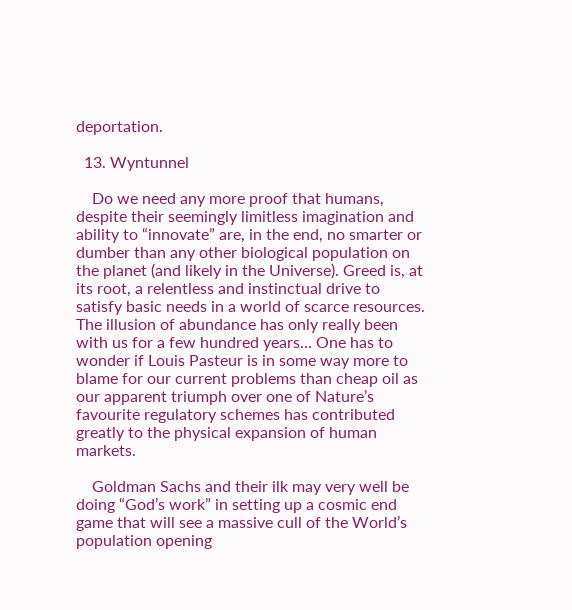deportation.

  13. Wyntunnel

    Do we need any more proof that humans, despite their seemingly limitless imagination and ability to “innovate” are, in the end, no smarter or dumber than any other biological population on the planet (and likely in the Universe). Greed is, at its root, a relentless and instinctual drive to satisfy basic needs in a world of scarce resources. The illusion of abundance has only really been with us for a few hundred years… One has to wonder if Louis Pasteur is in some way more to blame for our current problems than cheap oil as our apparent triumph over one of Nature’s favourite regulatory schemes has contributed greatly to the physical expansion of human markets.

    Goldman Sachs and their ilk may very well be doing “God’s work” in setting up a cosmic end game that will see a massive cull of the World’s population opening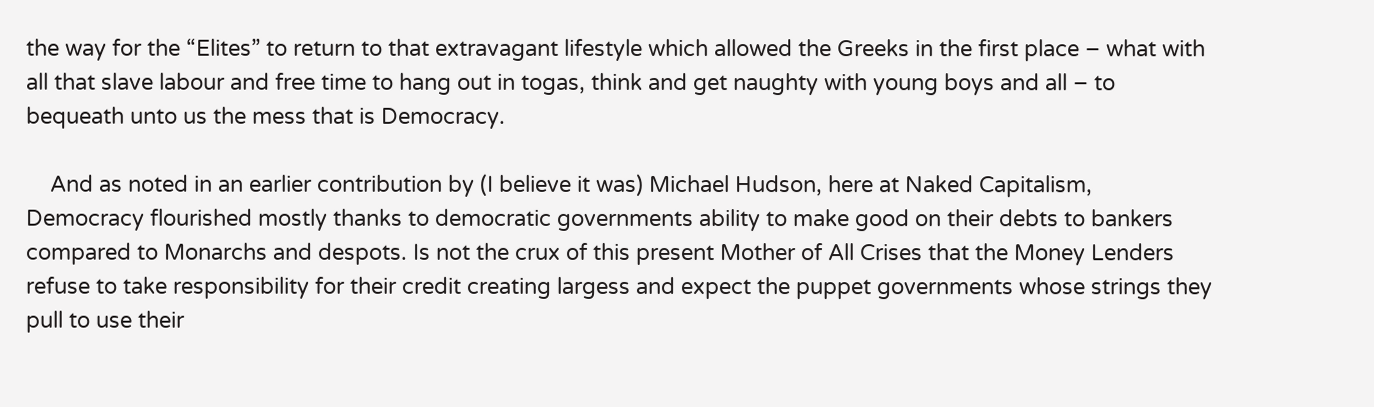the way for the “Elites” to return to that extravagant lifestyle which allowed the Greeks in the first place – what with all that slave labour and free time to hang out in togas, think and get naughty with young boys and all – to bequeath unto us the mess that is Democracy.

    And as noted in an earlier contribution by (I believe it was) Michael Hudson, here at Naked Capitalism, Democracy flourished mostly thanks to democratic governments ability to make good on their debts to bankers compared to Monarchs and despots. Is not the crux of this present Mother of All Crises that the Money Lenders refuse to take responsibility for their credit creating largess and expect the puppet governments whose strings they pull to use their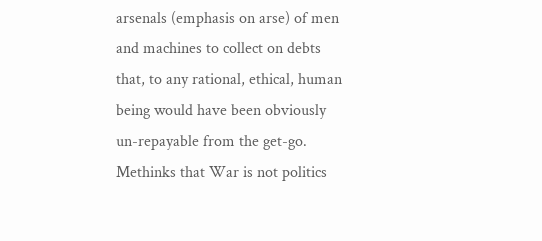arsenals (emphasis on arse) of men and machines to collect on debts that, to any rational, ethical, human being would have been obviously un-repayable from the get-go. Methinks that War is not politics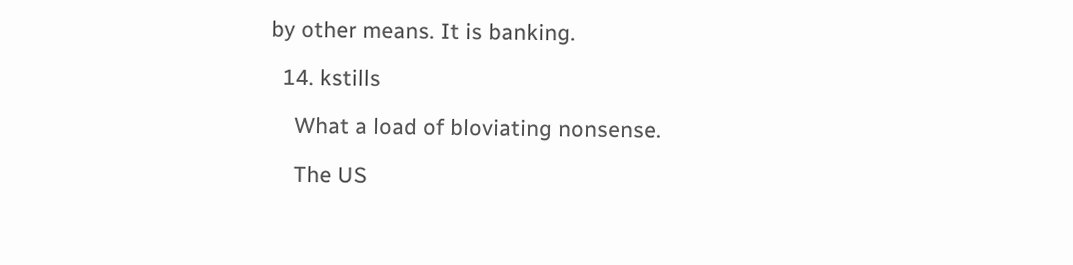by other means. It is banking.

  14. kstills

    What a load of bloviating nonsense.

    The US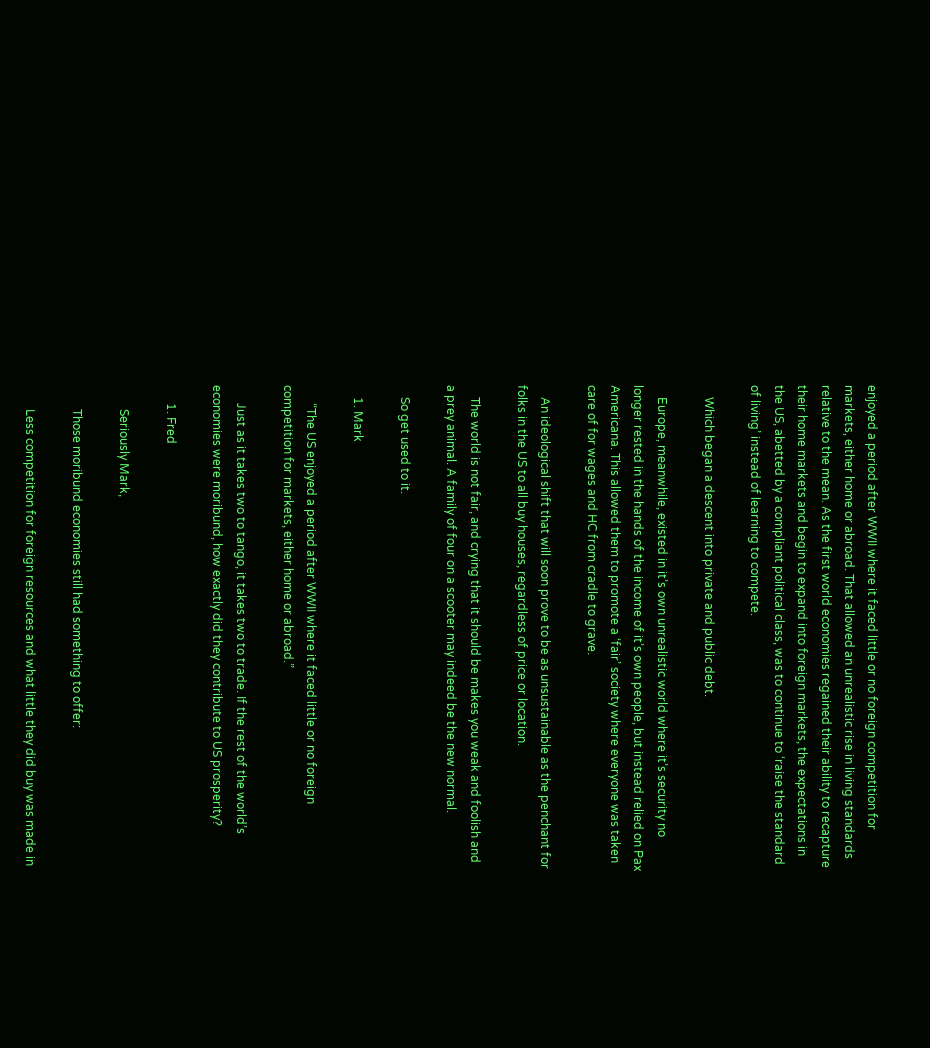enjoyed a period after WWII where it faced little or no foreign competition for markets, either home or abroad. That allowed an unrealistic rise in living standards relative to the mean. As the first world economies regained their ability to recapture their home markets and begin to expand into foreign markets, the expectations in the US, abetted by a compliant political class, was to continue to ‘raise the standard of living’ instead of learning to compete.

    Which began a descent into private and public debt.

    Europe, meanwhile, existed in it’s own unrealistic world where it’s security no longer rested in the hands of the income of it’s own people, but instead relied on Pax Americana. This allowed them to promote a ‘fair’ society where everyone was taken care of for wages and HC from cradle to grave.

    An ideological shift that will soon prove to be as unsustainable as the penchant for folks in the US to all buy houses, regardless of price or location.

    The world is not fair, and crying that it should be makes you weak and foolish and a prey animal. A family of four on a scooter may indeed be the new normal.

    So get used to it.

    1. Mark

      “The US enjoyed a period after WWII where it faced little or no foreign competition for markets, either home or abroad.”

      Just as it takes two to tango, it takes two to trade. If the rest of the world’s economies were moribund, how exactly did they contribute to US prosperity?

      1. Fred

        Seriously Mark,

        Those moribund economies still had something to offer:

        Less competition for foreign resources and what little they did buy was made in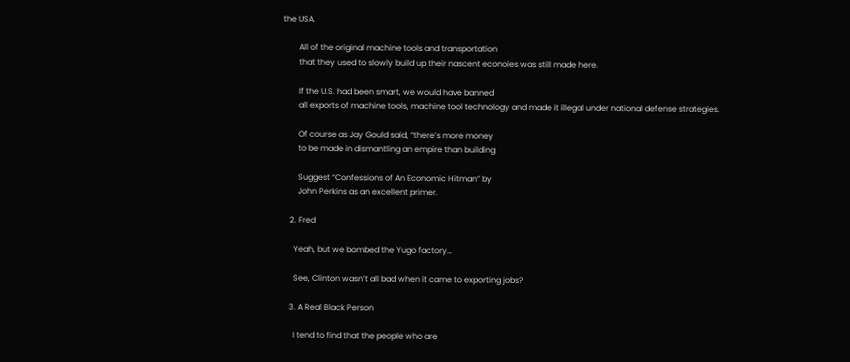the USA.

        All of the original machine tools and transportation
        that they used to slowly build up their nascent econoies was still made here.

        If the U.S. had been smart, we would have banned
        all exports of machine tools, machine tool technology and made it illegal under national defense strategies.

        Of course as Jay Gould said, “there’s more money
        to be made in dismantling an empire than building

        Suggest “Confessions of An Economic Hitman” by
        John Perkins as an excellent primer.

    2. Fred

      Yeah, but we bombed the Yugo factory…

      See, Clinton wasn’t all bad when it came to exporting jobs?

    3. A Real Black Person

      I tend to find that the people who are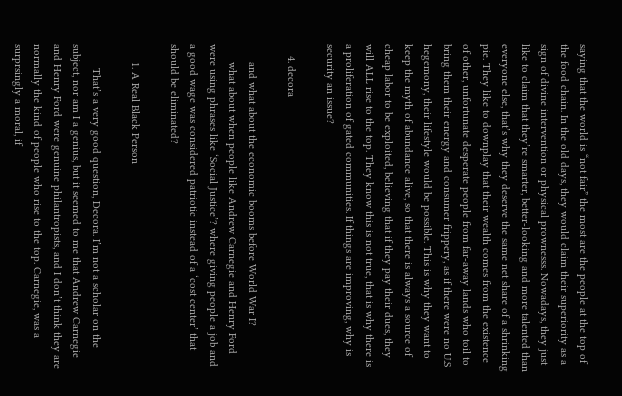saying that the world is “not fair” the most are the people at the top of the food chain. In the old days, they would claim their superiority as a sign of divine intervention or physical prownesss. Nowadays, they just like to claim that they’re smarter, better-looking and more talented than everyone else, that’s why they deserve the same net share of a shrinking pie. They like to downplay that their wealth comes from the existence of other, unfortunate desperate people from far-away lands who toil to bring them their energy and consumer frippery, as if there were no U.S hegemony, their lifestyle would be possible. This is why they want to keep the myth of abundance alive, so that there is always a source of cheap labor to be exploited, believing that if they pay their dues, they will ALL rise to the top. They know this is not true, that is why there is a proliferation of gated communities. If things are improving, why is security an issue?

    4. decora

      and what about the economic booms before World War I?
      what about when people like Andrew Carnegie and Henry Ford were using phrases like ‘Social Justice’? where giving people a job and a good wage was considered patriotic instead of a ‘cost center’ that should be eliminated?

      1. A Real Black Person

        That’s a very good question, Decora. I’m not a scholar on the subject, nor am I a genius, but it seemed to me that Andrew Carnegie and Henry Ford were genuine philantropists, and I don’t think they are normally the kind of people who rise to the top. Carnegie, was a surprsingly a moral, if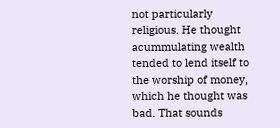not particularly religious. He thought acummulating wealth tended to lend itself to the worship of money, which he thought was bad. That sounds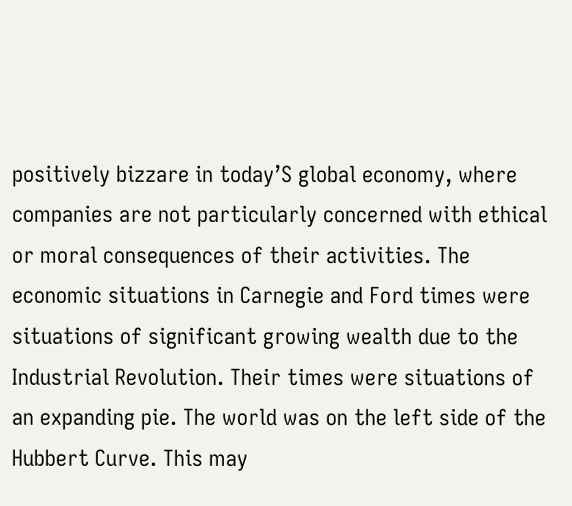positively bizzare in today’S global economy, where companies are not particularly concerned with ethical or moral consequences of their activities. The economic situations in Carnegie and Ford times were situations of significant growing wealth due to the Industrial Revolution. Their times were situations of an expanding pie. The world was on the left side of the Hubbert Curve. This may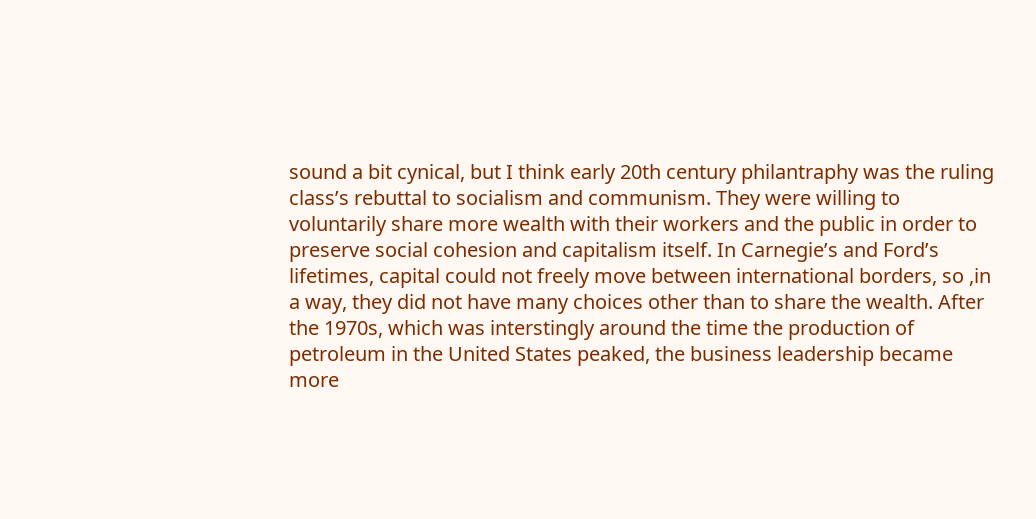sound a bit cynical, but I think early 20th century philantraphy was the ruling class’s rebuttal to socialism and communism. They were willing to voluntarily share more wealth with their workers and the public in order to preserve social cohesion and capitalism itself. In Carnegie’s and Ford’s lifetimes, capital could not freely move between international borders, so ,in a way, they did not have many choices other than to share the wealth. After the 1970s, which was interstingly around the time the production of petroleum in the United States peaked, the business leadership became more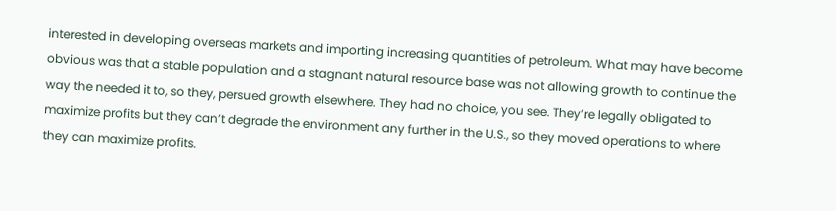interested in developing overseas markets and importing increasing quantities of petroleum. What may have become obvious was that a stable population and a stagnant natural resource base was not allowing growth to continue the way the needed it to, so they, persued growth elsewhere. They had no choice, you see. They’re legally obligated to maximize profits but they can’t degrade the environment any further in the U.S., so they moved operations to where they can maximize profits.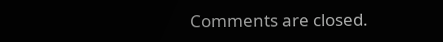Comments are closed.